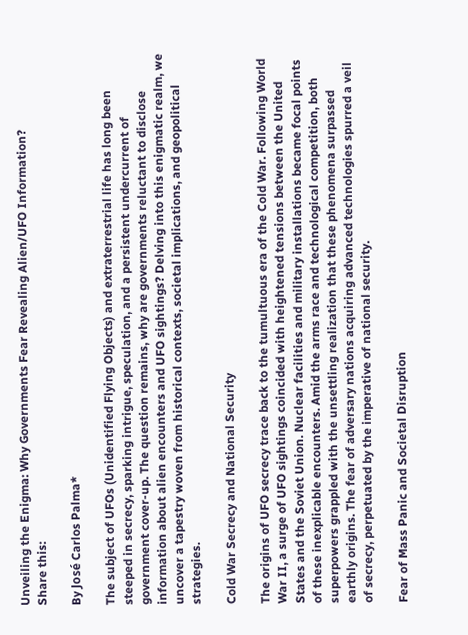Unveiling the Enigma: Why Governments Fear Revealing Alien/UFO Information?
Share this:

By José Carlos Palma*

The subject of UFOs (Unidentified Flying Objects) and extraterrestrial life has long been steeped in secrecy, sparking intrigue, speculation, and a persistent undercurrent of government cover-up. The question remains, why are governments reluctant to disclose information about alien encounters and UFO sightings? Delving into this enigmatic realm, we uncover a tapestry woven from historical contexts, societal implications, and geopolitical strategies.

Cold War Secrecy and National Security

The origins of UFO secrecy trace back to the tumultuous era of the Cold War. Following World War II, a surge of UFO sightings coincided with heightened tensions between the United States and the Soviet Union. Nuclear facilities and military installations became focal points of these inexplicable encounters. Amid the arms race and technological competition, both superpowers grappled with the unsettling realization that these phenomena surpassed earthly origins. The fear of adversary nations acquiring advanced technologies spurred a veil of secrecy, perpetuated by the imperative of national security.

Fear of Mass Panic and Societal Disruption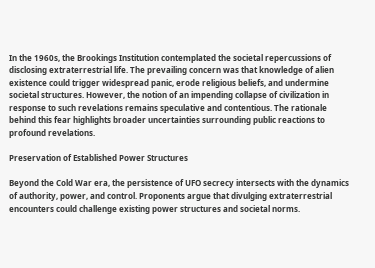In the 1960s, the Brookings Institution contemplated the societal repercussions of disclosing extraterrestrial life. The prevailing concern was that knowledge of alien existence could trigger widespread panic, erode religious beliefs, and undermine societal structures. However, the notion of an impending collapse of civilization in response to such revelations remains speculative and contentious. The rationale behind this fear highlights broader uncertainties surrounding public reactions to profound revelations.

Preservation of Established Power Structures

Beyond the Cold War era, the persistence of UFO secrecy intersects with the dynamics of authority, power, and control. Proponents argue that divulging extraterrestrial encounters could challenge existing power structures and societal norms.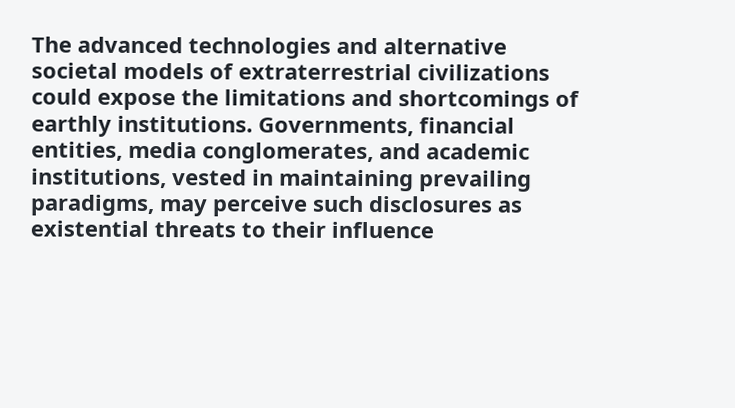The advanced technologies and alternative societal models of extraterrestrial civilizations could expose the limitations and shortcomings of earthly institutions. Governments, financial entities, media conglomerates, and academic institutions, vested in maintaining prevailing paradigms, may perceive such disclosures as existential threats to their influence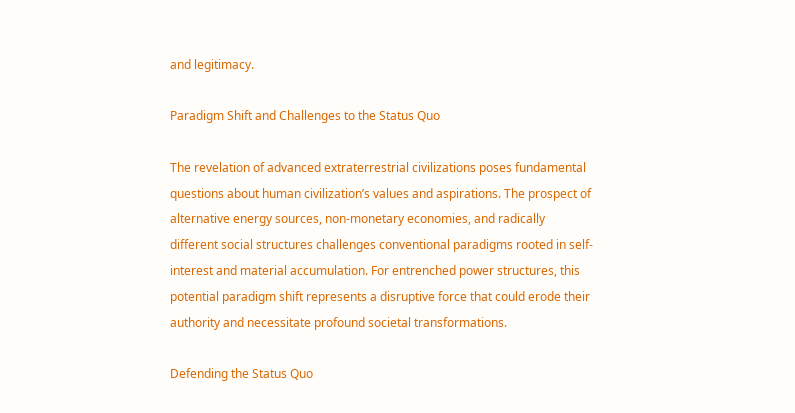and legitimacy.

Paradigm Shift and Challenges to the Status Quo

The revelation of advanced extraterrestrial civilizations poses fundamental questions about human civilization’s values and aspirations. The prospect of alternative energy sources, non-monetary economies, and radically different social structures challenges conventional paradigms rooted in self-interest and material accumulation. For entrenched power structures, this potential paradigm shift represents a disruptive force that could erode their authority and necessitate profound societal transformations.

Defending the Status Quo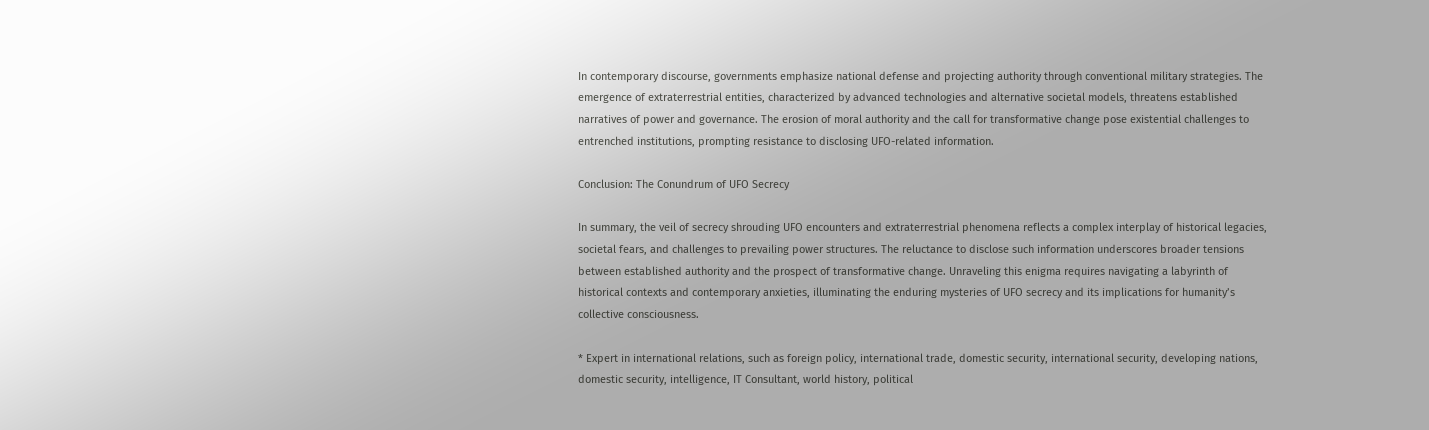In contemporary discourse, governments emphasize national defense and projecting authority through conventional military strategies. The emergence of extraterrestrial entities, characterized by advanced technologies and alternative societal models, threatens established narratives of power and governance. The erosion of moral authority and the call for transformative change pose existential challenges to entrenched institutions, prompting resistance to disclosing UFO-related information.

Conclusion: The Conundrum of UFO Secrecy

In summary, the veil of secrecy shrouding UFO encounters and extraterrestrial phenomena reflects a complex interplay of historical legacies, societal fears, and challenges to prevailing power structures. The reluctance to disclose such information underscores broader tensions between established authority and the prospect of transformative change. Unraveling this enigma requires navigating a labyrinth of historical contexts and contemporary anxieties, illuminating the enduring mysteries of UFO secrecy and its implications for humanity’s collective consciousness.

* Expert in international relations, such as foreign policy, international trade, domestic security, international security, developing nations, domestic security, intelligence, IT Consultant, world history, political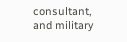consultant, and military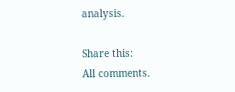analysis.

Share this:
All comments.